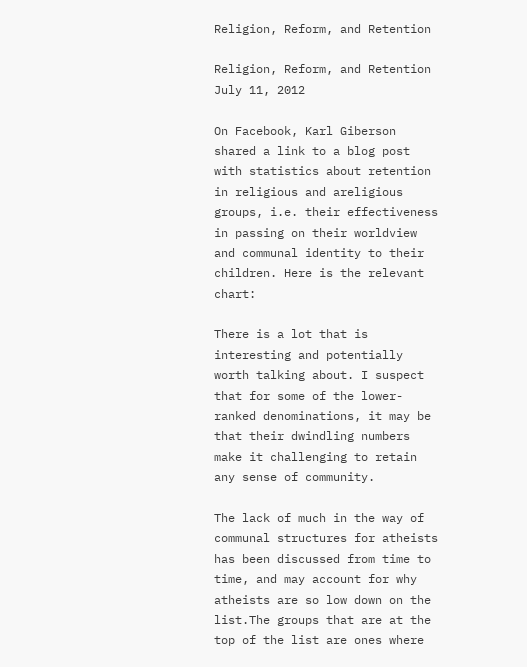Religion, Reform, and Retention

Religion, Reform, and Retention July 11, 2012

On Facebook, Karl Giberson shared a link to a blog post with statistics about retention in religious and areligious groups, i.e. their effectiveness in passing on their worldview and communal identity to their children. Here is the relevant chart:

There is a lot that is interesting and potentially worth talking about. I suspect that for some of the lower-ranked denominations, it may be that their dwindling numbers make it challenging to retain any sense of community.

The lack of much in the way of communal structures for atheists has been discussed from time to time, and may account for why atheists are so low down on the list.The groups that are at the top of the list are ones where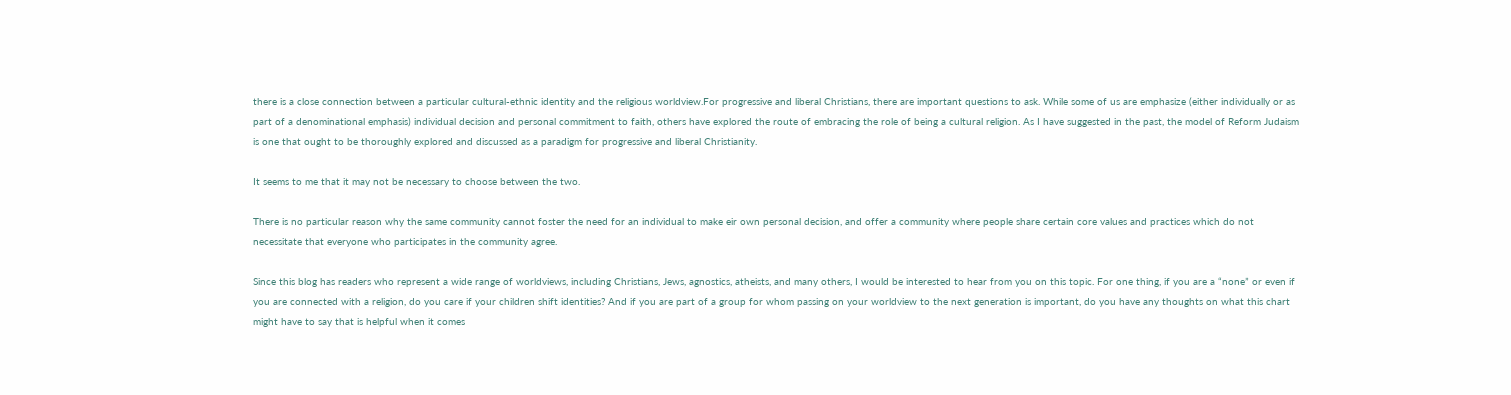there is a close connection between a particular cultural-ethnic identity and the religious worldview.For progressive and liberal Christians, there are important questions to ask. While some of us are emphasize (either individually or as part of a denominational emphasis) individual decision and personal commitment to faith, others have explored the route of embracing the role of being a cultural religion. As I have suggested in the past, the model of Reform Judaism is one that ought to be thoroughly explored and discussed as a paradigm for progressive and liberal Christianity.

It seems to me that it may not be necessary to choose between the two.

There is no particular reason why the same community cannot foster the need for an individual to make eir own personal decision, and offer a community where people share certain core values and practices which do not necessitate that everyone who participates in the community agree.

Since this blog has readers who represent a wide range of worldviews, including Christians, Jews, agnostics, atheists, and many others, I would be interested to hear from you on this topic. For one thing, if you are a “none” or even if you are connected with a religion, do you care if your children shift identities? And if you are part of a group for whom passing on your worldview to the next generation is important, do you have any thoughts on what this chart might have to say that is helpful when it comes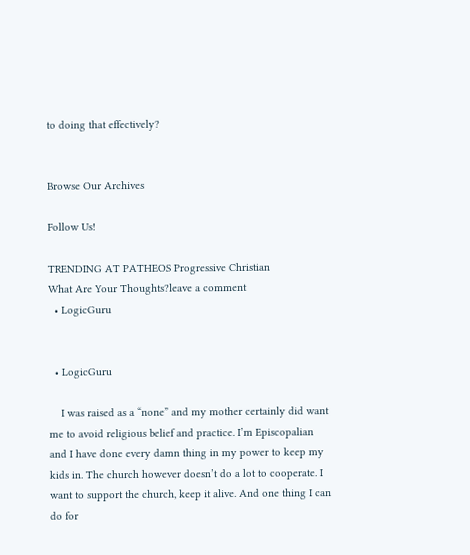to doing that effectively?


Browse Our Archives

Follow Us!

TRENDING AT PATHEOS Progressive Christian
What Are Your Thoughts?leave a comment
  • LogicGuru


  • LogicGuru

    I was raised as a “none” and my mother certainly did want me to avoid religious belief and practice. I’m Episcopalian and I have done every damn thing in my power to keep my kids in. The church however doesn’t do a lot to cooperate. I want to support the church, keep it alive. And one thing I can do for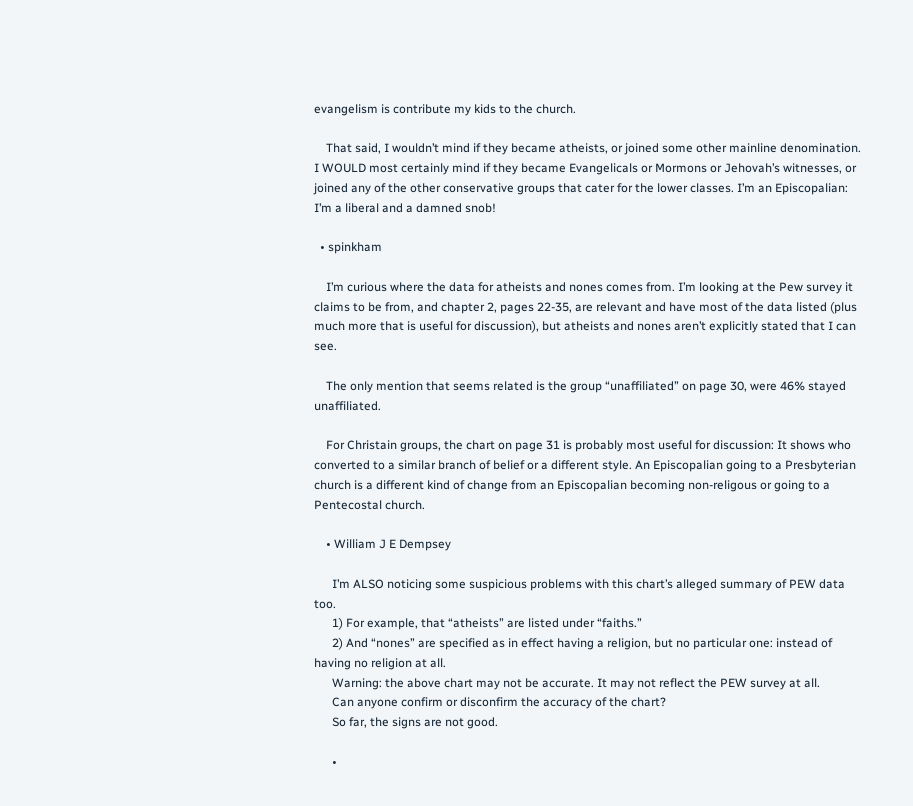evangelism is contribute my kids to the church.

    That said, I wouldn’t mind if they became atheists, or joined some other mainline denomination. I WOULD most certainly mind if they became Evangelicals or Mormons or Jehovah’s witnesses, or joined any of the other conservative groups that cater for the lower classes. I’m an Episcopalian: I’m a liberal and a damned snob!

  • spinkham

    I’m curious where the data for atheists and nones comes from. I’m looking at the Pew survey it claims to be from, and chapter 2, pages 22-35, are relevant and have most of the data listed (plus much more that is useful for discussion), but atheists and nones aren’t explicitly stated that I can see.

    The only mention that seems related is the group “unaffiliated” on page 30, were 46% stayed unaffiliated.

    For Christain groups, the chart on page 31 is probably most useful for discussion: It shows who converted to a similar branch of belief or a different style. An Episcopalian going to a Presbyterian church is a different kind of change from an Episcopalian becoming non-religous or going to a Pentecostal church.

    • William J E Dempsey

      I’m ALSO noticing some suspicious problems with this chart’s alleged summary of PEW data too.
      1) For example, that “atheists” are listed under “faiths.”
      2) And “nones” are specified as in effect having a religion, but no particular one: instead of having no religion at all.
      Warning: the above chart may not be accurate. It may not reflect the PEW survey at all.
      Can anyone confirm or disconfirm the accuracy of the chart?
      So far, the signs are not good.

      •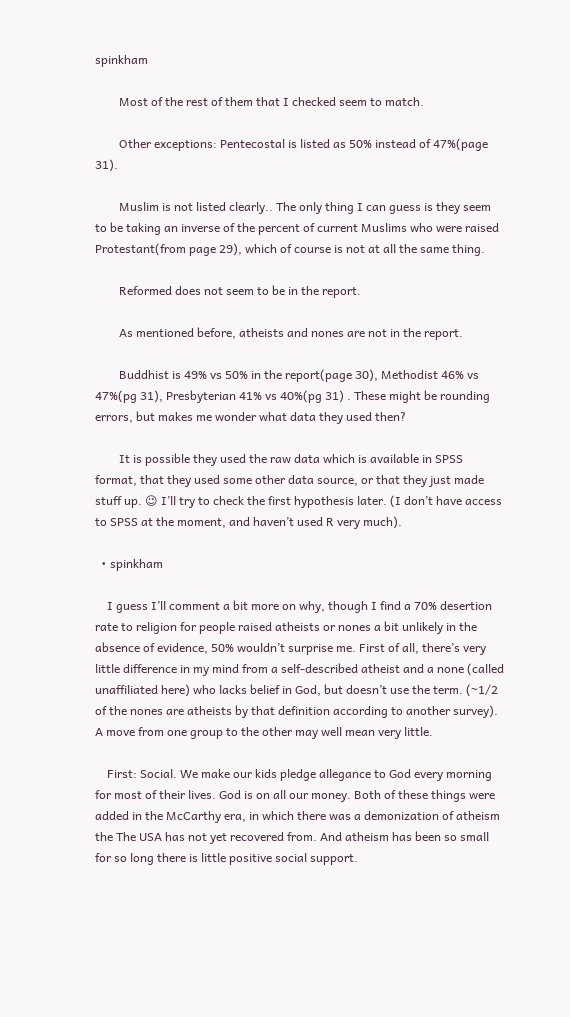spinkham

        Most of the rest of them that I checked seem to match.

        Other exceptions: Pentecostal is listed as 50% instead of 47%(page 31).

        Muslim is not listed clearly.. The only thing I can guess is they seem to be taking an inverse of the percent of current Muslims who were raised Protestant(from page 29), which of course is not at all the same thing.

        Reformed does not seem to be in the report.

        As mentioned before, atheists and nones are not in the report.

        Buddhist is 49% vs 50% in the report(page 30), Methodist 46% vs 47%(pg 31), Presbyterian 41% vs 40%(pg 31) . These might be rounding errors, but makes me wonder what data they used then?

        It is possible they used the raw data which is available in SPSS format, that they used some other data source, or that they just made stuff up. 😉 I’ll try to check the first hypothesis later. (I don’t have access to SPSS at the moment, and haven’t used R very much).

  • spinkham

    I guess I’ll comment a bit more on why, though I find a 70% desertion rate to religion for people raised atheists or nones a bit unlikely in the absence of evidence, 50% wouldn’t surprise me. First of all, there’s very little difference in my mind from a self-described atheist and a none (called unaffiliated here) who lacks belief in God, but doesn’t use the term. (~1/2 of the nones are atheists by that definition according to another survey). A move from one group to the other may well mean very little.

    First: Social. We make our kids pledge allegance to God every morning for most of their lives. God is on all our money. Both of these things were added in the McCarthy era, in which there was a demonization of atheism the The USA has not yet recovered from. And atheism has been so small for so long there is little positive social support.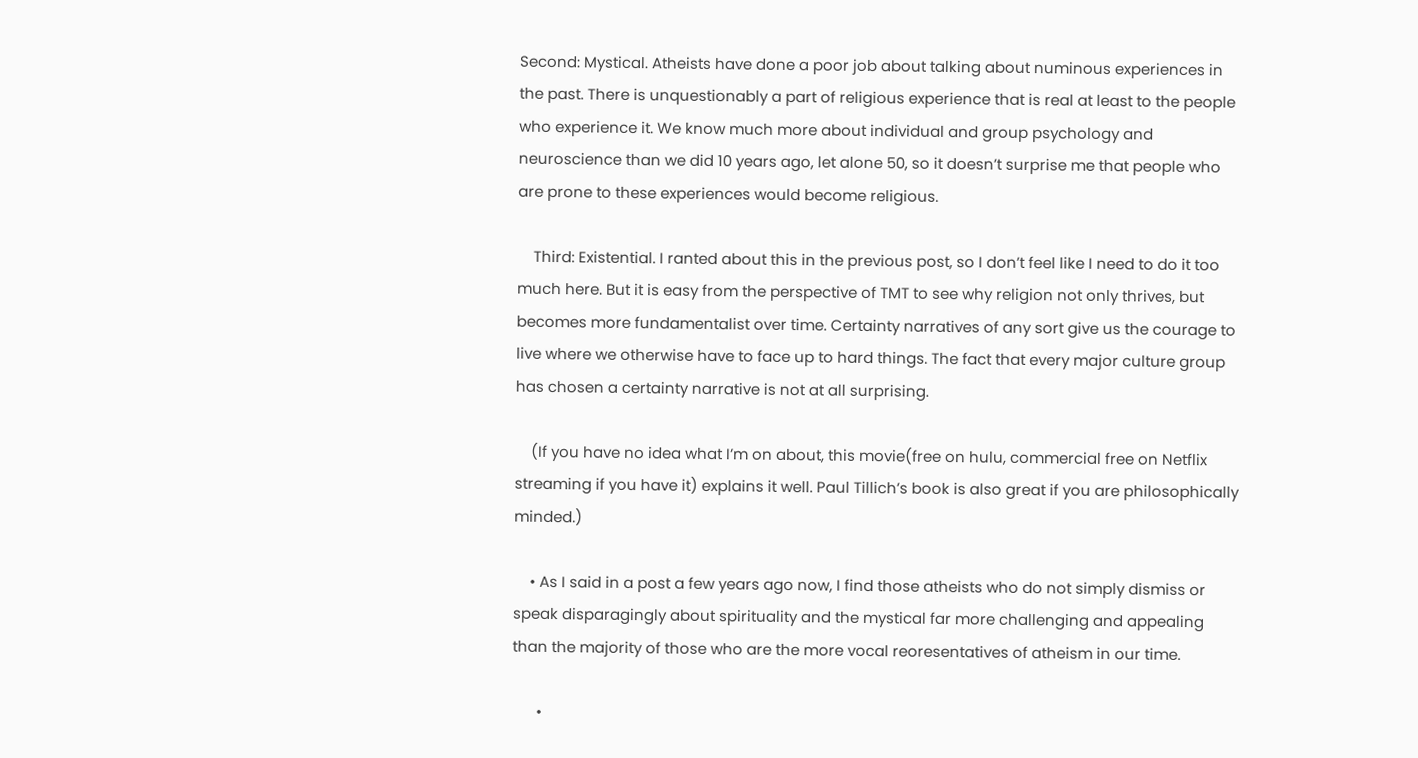Second: Mystical. Atheists have done a poor job about talking about numinous experiences in the past. There is unquestionably a part of religious experience that is real at least to the people who experience it. We know much more about individual and group psychology and neuroscience than we did 10 years ago, let alone 50, so it doesn’t surprise me that people who are prone to these experiences would become religious.

    Third: Existential. I ranted about this in the previous post, so I don’t feel like I need to do it too much here. But it is easy from the perspective of TMT to see why religion not only thrives, but becomes more fundamentalist over time. Certainty narratives of any sort give us the courage to live where we otherwise have to face up to hard things. The fact that every major culture group has chosen a certainty narrative is not at all surprising.

    (If you have no idea what I’m on about, this movie(free on hulu, commercial free on Netflix streaming if you have it) explains it well. Paul Tillich’s book is also great if you are philosophically minded.)

    • As I said in a post a few years ago now, I find those atheists who do not simply dismiss or speak disparagingly about spirituality and the mystical far more challenging and appealing than the majority of those who are the more vocal reoresentatives of atheism in our time.

      •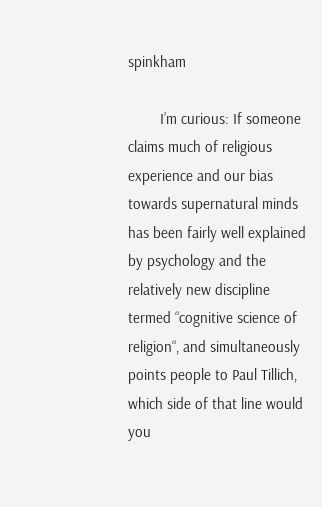spinkham

        I’m curious: If someone claims much of religious experience and our bias towards supernatural minds has been fairly well explained by psychology and the relatively new discipline termed “cognitive science of religion“, and simultaneously points people to Paul Tillich, which side of that line would you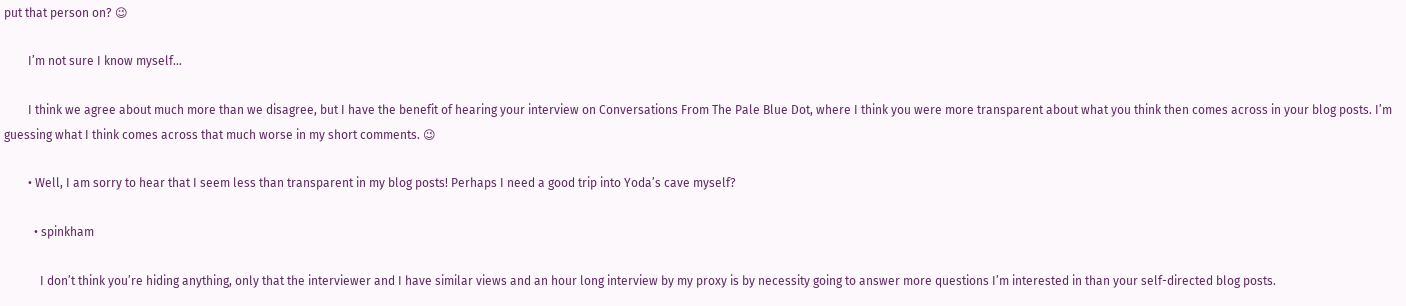put that person on? 😉

        I’m not sure I know myself…

        I think we agree about much more than we disagree, but I have the benefit of hearing your interview on Conversations From The Pale Blue Dot, where I think you were more transparent about what you think then comes across in your blog posts. I’m guessing what I think comes across that much worse in my short comments. 😉

        • Well, I am sorry to hear that I seem less than transparent in my blog posts! Perhaps I need a good trip into Yoda’s cave myself?

          • spinkham

            I don’t think you’re hiding anything, only that the interviewer and I have similar views and an hour long interview by my proxy is by necessity going to answer more questions I’m interested in than your self-directed blog posts.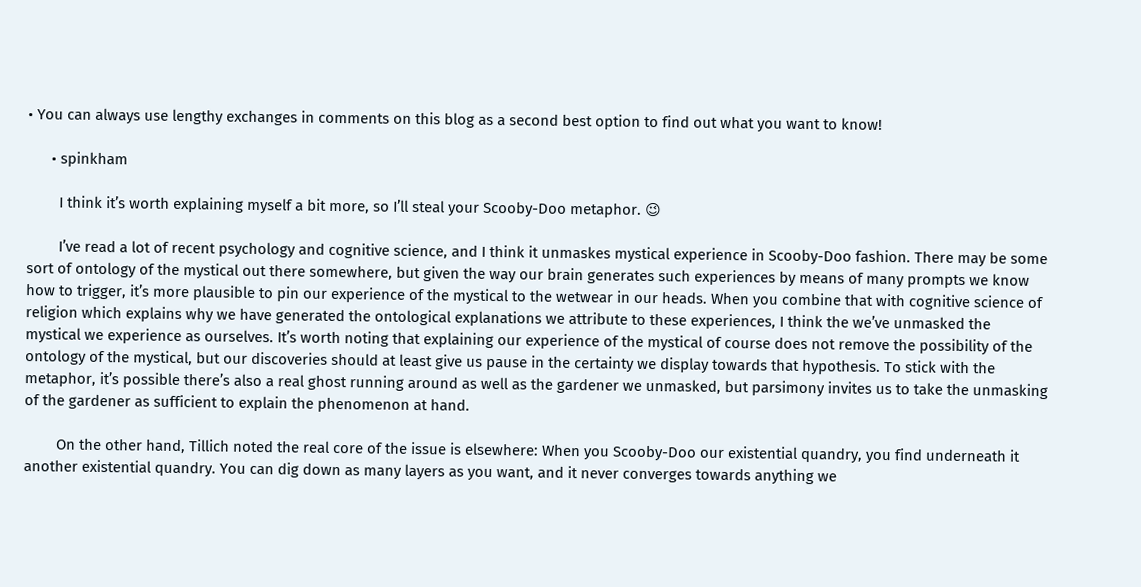• You can always use lengthy exchanges in comments on this blog as a second best option to find out what you want to know!

      • spinkham

        I think it’s worth explaining myself a bit more, so I’ll steal your Scooby-Doo metaphor. 😉

        I’ve read a lot of recent psychology and cognitive science, and I think it unmaskes mystical experience in Scooby-Doo fashion. There may be some sort of ontology of the mystical out there somewhere, but given the way our brain generates such experiences by means of many prompts we know how to trigger, it’s more plausible to pin our experience of the mystical to the wetwear in our heads. When you combine that with cognitive science of religion which explains why we have generated the ontological explanations we attribute to these experiences, I think the we’ve unmasked the mystical we experience as ourselves. It’s worth noting that explaining our experience of the mystical of course does not remove the possibility of the ontology of the mystical, but our discoveries should at least give us pause in the certainty we display towards that hypothesis. To stick with the metaphor, it’s possible there’s also a real ghost running around as well as the gardener we unmasked, but parsimony invites us to take the unmasking of the gardener as sufficient to explain the phenomenon at hand.

        On the other hand, Tillich noted the real core of the issue is elsewhere: When you Scooby-Doo our existential quandry, you find underneath it another existential quandry. You can dig down as many layers as you want, and it never converges towards anything we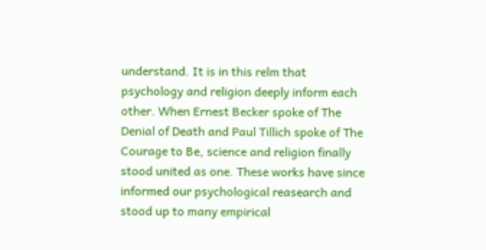understand. It is in this relm that psychology and religion deeply inform each other. When Ernest Becker spoke of The Denial of Death and Paul Tillich spoke of The Courage to Be, science and religion finally stood united as one. These works have since informed our psychological reasearch and stood up to many empirical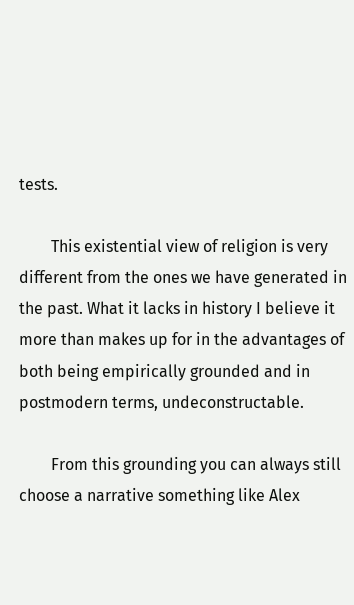tests.

        This existential view of religion is very different from the ones we have generated in the past. What it lacks in history I believe it more than makes up for in the advantages of both being empirically grounded and in postmodern terms, undeconstructable.

        From this grounding you can always still choose a narrative something like Alex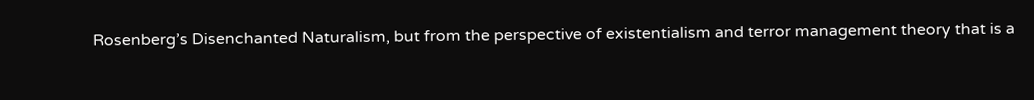Rosenberg’s Disenchanted Naturalism, but from the perspective of existentialism and terror management theory that is a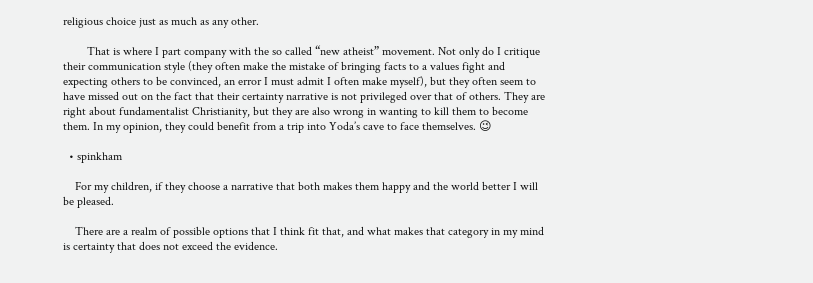religious choice just as much as any other.

        That is where I part company with the so called “new atheist” movement. Not only do I critique their communication style (they often make the mistake of bringing facts to a values fight and expecting others to be convinced, an error I must admit I often make myself), but they often seem to have missed out on the fact that their certainty narrative is not privileged over that of others. They are right about fundamentalist Christianity, but they are also wrong in wanting to kill them to become them. In my opinion, they could benefit from a trip into Yoda’s cave to face themselves. 😉

  • spinkham

    For my children, if they choose a narrative that both makes them happy and the world better I will be pleased.

    There are a realm of possible options that I think fit that, and what makes that category in my mind is certainty that does not exceed the evidence.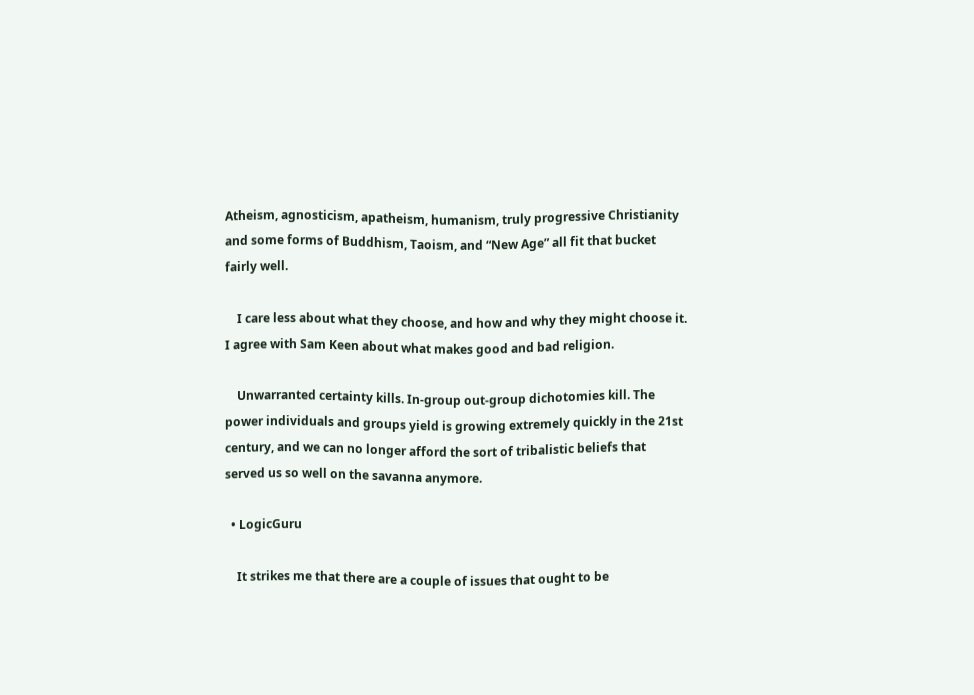Atheism, agnosticism, apatheism, humanism, truly progressive Christianity and some forms of Buddhism, Taoism, and “New Age” all fit that bucket fairly well.

    I care less about what they choose, and how and why they might choose it. I agree with Sam Keen about what makes good and bad religion.

    Unwarranted certainty kills. In-group out-group dichotomies kill. The power individuals and groups yield is growing extremely quickly in the 21st century, and we can no longer afford the sort of tribalistic beliefs that served us so well on the savanna anymore.

  • LogicGuru

    It strikes me that there are a couple of issues that ought to be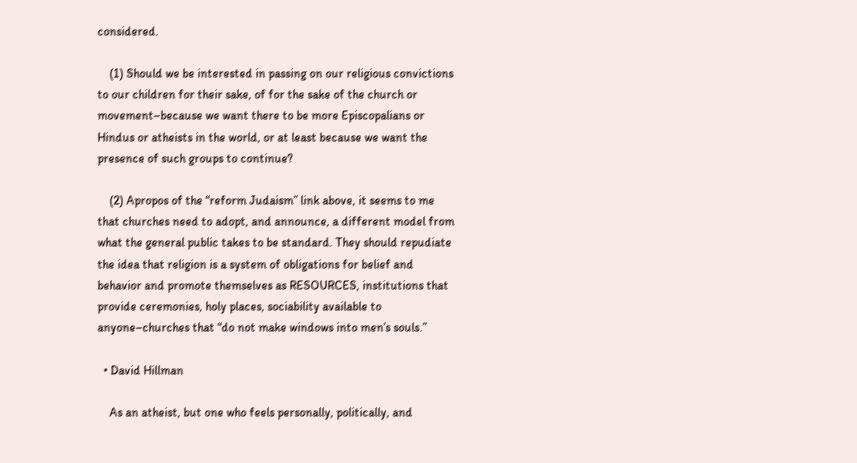considered.

    (1) Should we be interested in passing on our religious convictions to our children for their sake, of for the sake of the church or movement–because we want there to be more Episcopalians or Hindus or atheists in the world, or at least because we want the presence of such groups to continue?

    (2) Apropos of the “reform Judaism” link above, it seems to me that churches need to adopt, and announce, a different model from what the general public takes to be standard. They should repudiate the idea that religion is a system of obligations for belief and behavior and promote themselves as RESOURCES, institutions that provide ceremonies, holy places, sociability available to anyone–churches that “do not make windows into men’s souls.”

  • David Hillman

    As an atheist, but one who feels personally, politically, and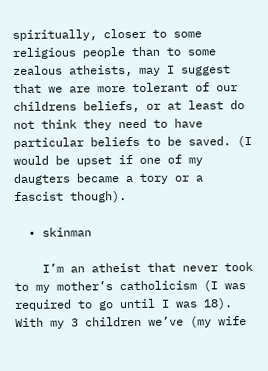spiritually, closer to some religious people than to some zealous atheists, may I suggest that we are more tolerant of our childrens beliefs, or at least do not think they need to have particular beliefs to be saved. (I would be upset if one of my daugters became a tory or a fascist though).

  • skinman

    I’m an atheist that never took to my mother’s catholicism (I was required to go until I was 18). With my 3 children we’ve (my wife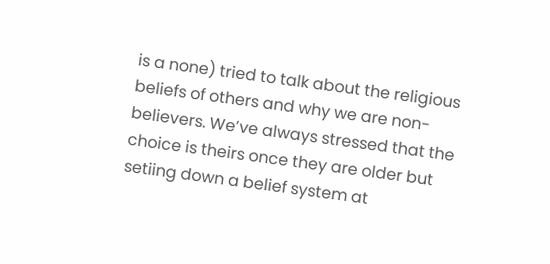is a none) tried to talk about the religious beliefs of others and why we are non-believers. We’ve always stressed that the choice is theirs once they are older but setiing down a belief system at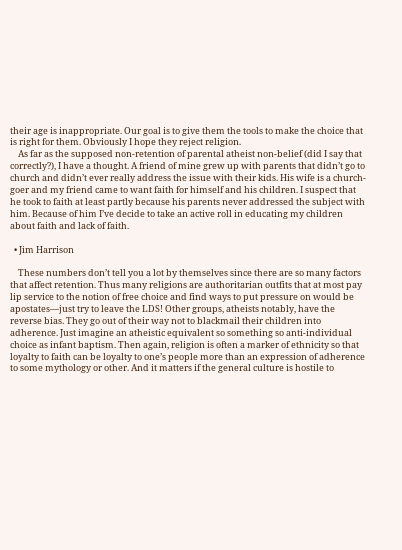their age is inappropriate. Our goal is to give them the tools to make the choice that is right for them. Obviously I hope they reject religion.
    As far as the supposed non-retention of parental atheist non-belief (did I say that correctly?), I have a thought. A friend of mine grew up with parents that didn’t go to church and didn’t ever really address the issue with their kids. His wife is a church-goer and my friend came to want faith for himself and his children. I suspect that he took to faith at least partly because his parents never addressed the subject with him. Because of him I’ve decide to take an active roll in educating my children about faith and lack of faith.

  • Jim Harrison

    These numbers don’t tell you a lot by themselves since there are so many factors that affect retention. Thus many religions are authoritarian outfits that at most pay lip service to the notion of free choice and find ways to put pressure on would be apostates—just try to leave the LDS! Other groups, atheists notably, have the reverse bias. They go out of their way not to blackmail their children into adherence. Just imagine an atheistic equivalent so something so anti-individual choice as infant baptism. Then again, religion is often a marker of ethnicity so that loyalty to faith can be loyalty to one’s people more than an expression of adherence to some mythology or other. And it matters if the general culture is hostile to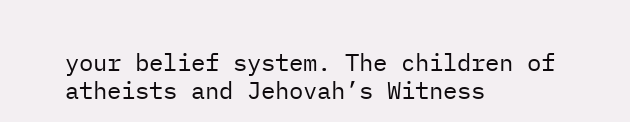your belief system. The children of atheists and Jehovah’s Witness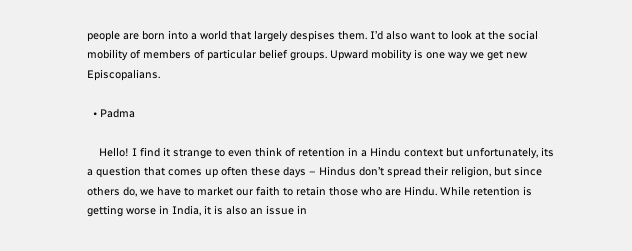people are born into a world that largely despises them. I’d also want to look at the social mobility of members of particular belief groups. Upward mobility is one way we get new Episcopalians.

  • Padma

    Hello! I find it strange to even think of retention in a Hindu context but unfortunately, its a question that comes up often these days – Hindus don’t spread their religion, but since others do, we have to market our faith to retain those who are Hindu. While retention is getting worse in India, it is also an issue in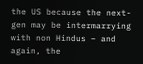the US because the next-gen may be intermarrying with non Hindus – and again, the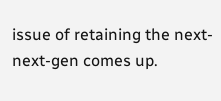issue of retaining the next-next-gen comes up.